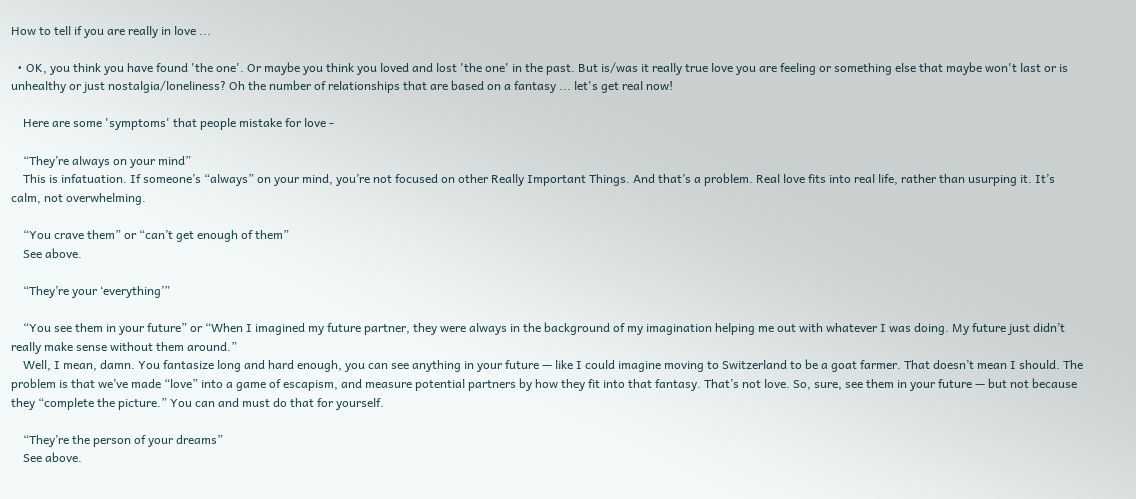How to tell if you are really in love ...

  • OK, you think you have found 'the one'. Or maybe you think you loved and lost 'the one' in the past. But is/was it really true love you are feeling or something else that maybe won't last or is unhealthy or just nostalgia/loneliness? Oh the number of relationships that are based on a fantasy ... let's get real now!

    Here are some 'symptoms' that people mistake for love -

    “They’re always on your mind”
    This is infatuation. If someone’s “always” on your mind, you’re not focused on other Really Important Things. And that’s a problem. Real love fits into real life, rather than usurping it. It’s calm, not overwhelming.

    “You crave them” or “can’t get enough of them”
    See above.

    “They’re your ‘everything’”

    “You see them in your future” or “When I imagined my future partner, they were always in the background of my imagination helping me out with whatever I was doing. My future just didn’t really make sense without them around.”
    Well, I mean, damn. You fantasize long and hard enough, you can see anything in your future — like I could imagine moving to Switzerland to be a goat farmer. That doesn’t mean I should. The problem is that we’ve made “love” into a game of escapism, and measure potential partners by how they fit into that fantasy. That’s not love. So, sure, see them in your future — but not because they “complete the picture.” You can and must do that for yourself.

    “They’re the person of your dreams”
    See above.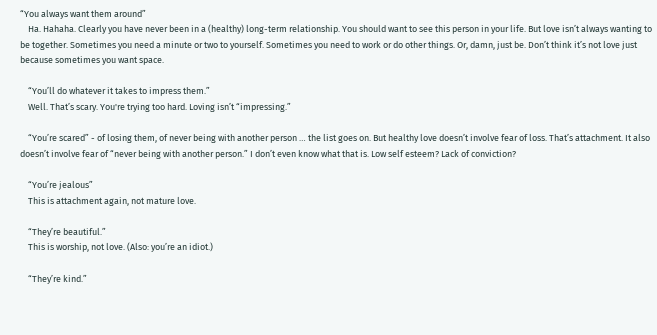“You always want them around”
    Ha. Hahaha. Clearly you have never been in a (healthy) long-term relationship. You should want to see this person in your life. But love isn’t always wanting to be together. Sometimes you need a minute or two to yourself. Sometimes you need to work or do other things. Or, damn, just be. Don’t think it’s not love just because sometimes you want space.

    “You’ll do whatever it takes to impress them.”
    Well. That’s scary. You're trying too hard. Loving isn’t “impressing.”

    “You’re scared” - of losing them, of never being with another person … the list goes on. But healthy love doesn’t involve fear of loss. That’s attachment. It also doesn’t involve fear of “never being with another person.” I don’t even know what that is. Low self esteem? Lack of conviction?

    “You’re jealous”
    This is attachment again, not mature love.

    “They’re beautiful.”
    This is worship, not love. (Also: you’re an idiot.)

    “They’re kind.”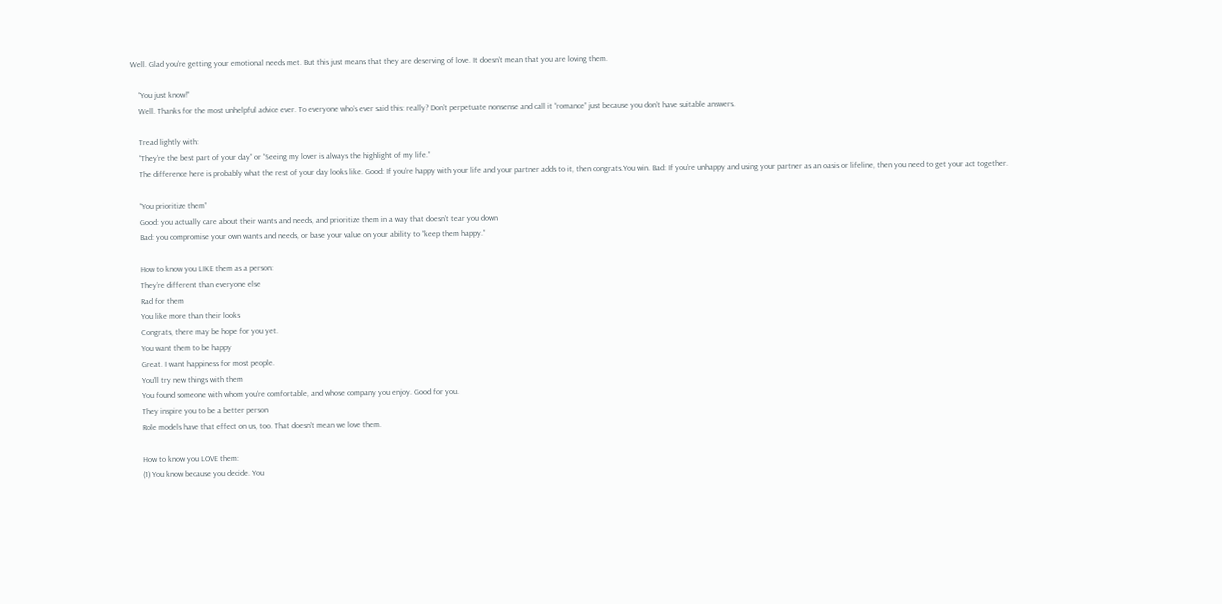Well. Glad you’re getting your emotional needs met. But this just means that they are deserving of love. It doesn’t mean that you are loving them.

    “You just know!”
    Well. Thanks for the most unhelpful advice ever. To everyone who’s ever said this: really? Don’t perpetuate nonsense and call it “romance” just because you don’t have suitable answers.

    Tread lightly with:
    “They’re the best part of your day” or “Seeing my lover is always the highlight of my life.”
    The difference here is probably what the rest of your day looks like. Good: If you’re happy with your life and your partner adds to it, then congrats.You win. Bad: If you’re unhappy and using your partner as an oasis or lifeline, then you need to get your act together.

    “You prioritize them”
    Good: you actually care about their wants and needs, and prioritize them in a way that doesn’t tear you down
    Bad: you compromise your own wants and needs, or base your value on your ability to “keep them happy.”

    How to know you LIKE them as a person:
    They’re different than everyone else
    Rad for them
    You like more than their looks
    Congrats, there may be hope for you yet.
    You want them to be happy
    Great. I want happiness for most people.
    You’ll try new things with them
    You found someone with whom you’re comfortable, and whose company you enjoy. Good for you.
    They inspire you to be a better person
    Role models have that effect on us, too. That doesn’t mean we love them.

    How to know you LOVE them:
    (1) You know because you decide. You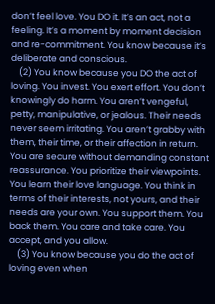don’t feel love. You DO it. It’s an act, not a feeling. It’s a moment by moment decision and re-commitment. You know because it’s deliberate and conscious.
    (2) You know because you DO the act of loving. You invest. You exert effort. You don’t knowingly do harm. You aren’t vengeful, petty, manipulative, or jealous. Their needs never seem irritating. You aren’t grabby with them, their time, or their affection in return. You are secure without demanding constant reassurance. You prioritize their viewpoints. You learn their love language. You think in terms of their interests, not yours, and their needs are your own. You support them. You back them. You care and take care. You accept, and you allow.
    (3) You know because you do the act of loving even when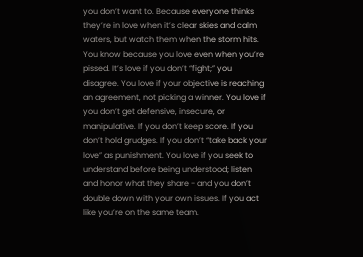you don’t want to. Because everyone thinks they’re in love when it’s clear skies and calm waters, but watch them when the storm hits. You know because you love even when you’re pissed. It’s love if you don’t “fight;” you disagree. You love if your objective is reaching an agreement, not picking a winner. You love if you don’t get defensive, insecure, or manipulative. If you don’t keep score. If you don’t hold grudges. If you don’t “take back your love” as punishment. You love if you seek to understand before being understood; listen and honor what they share - and you don’t double down with your own issues. If you act like you’re on the same team.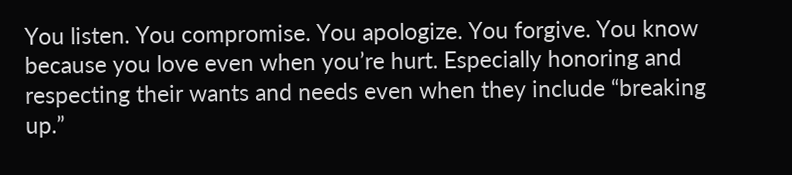You listen. You compromise. You apologize. You forgive. You know because you love even when you’re hurt. Especially honoring and respecting their wants and needs even when they include “breaking up.”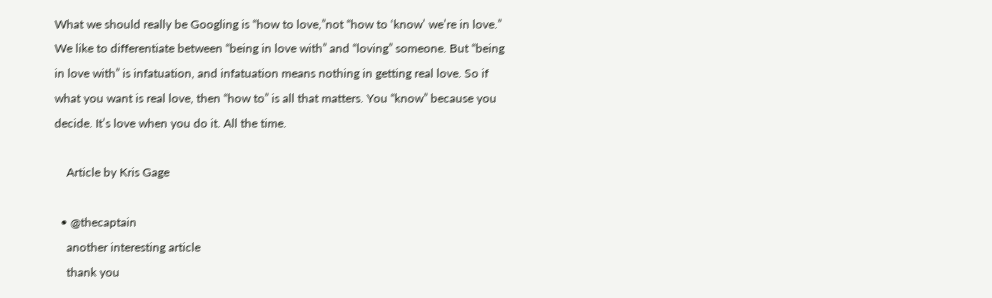What we should really be Googling is “how to love,”not “how to ‘know’ we’re in love.” We like to differentiate between “being in love with” and “loving” someone. But “being in love with” is infatuation, and infatuation means nothing in getting real love. So if what you want is real love, then “how to” is all that matters. You “know” because you decide. It’s love when you do it. All the time.

    Article by Kris Gage

  • @thecaptain
    another interesting article
    thank you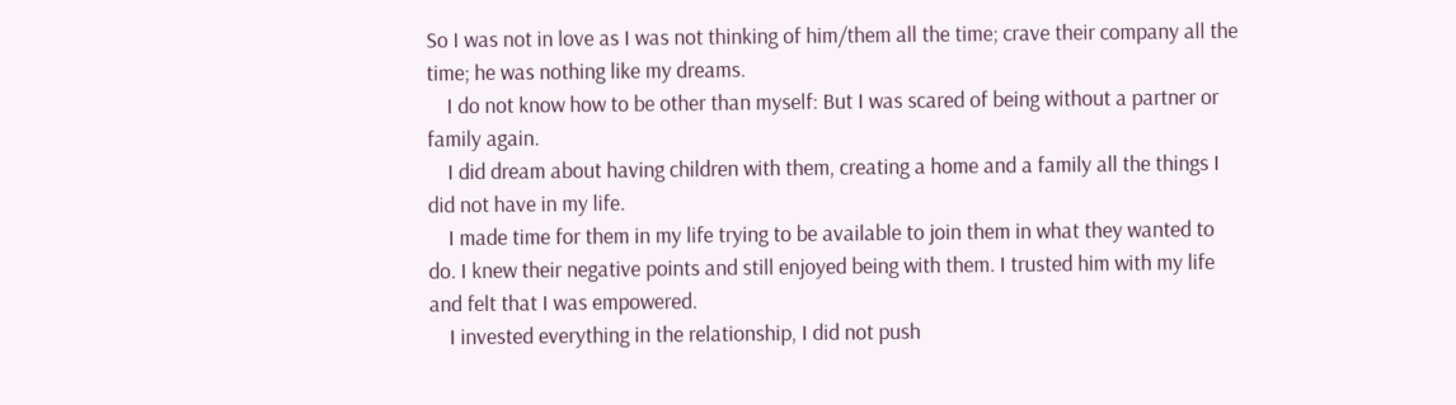So I was not in love as I was not thinking of him/them all the time; crave their company all the time; he was nothing like my dreams.
    I do not know how to be other than myself: But I was scared of being without a partner or family again.
    I did dream about having children with them, creating a home and a family all the things I did not have in my life.
    I made time for them in my life trying to be available to join them in what they wanted to do. I knew their negative points and still enjoyed being with them. I trusted him with my life and felt that I was empowered.
    I invested everything in the relationship, I did not push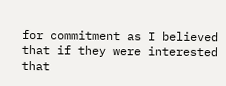for commitment as I believed that if they were interested that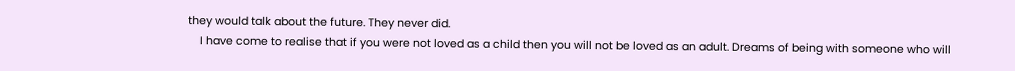they would talk about the future. They never did.
    I have come to realise that if you were not loved as a child then you will not be loved as an adult. Dreams of being with someone who will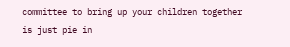committee to bring up your children together is just pie in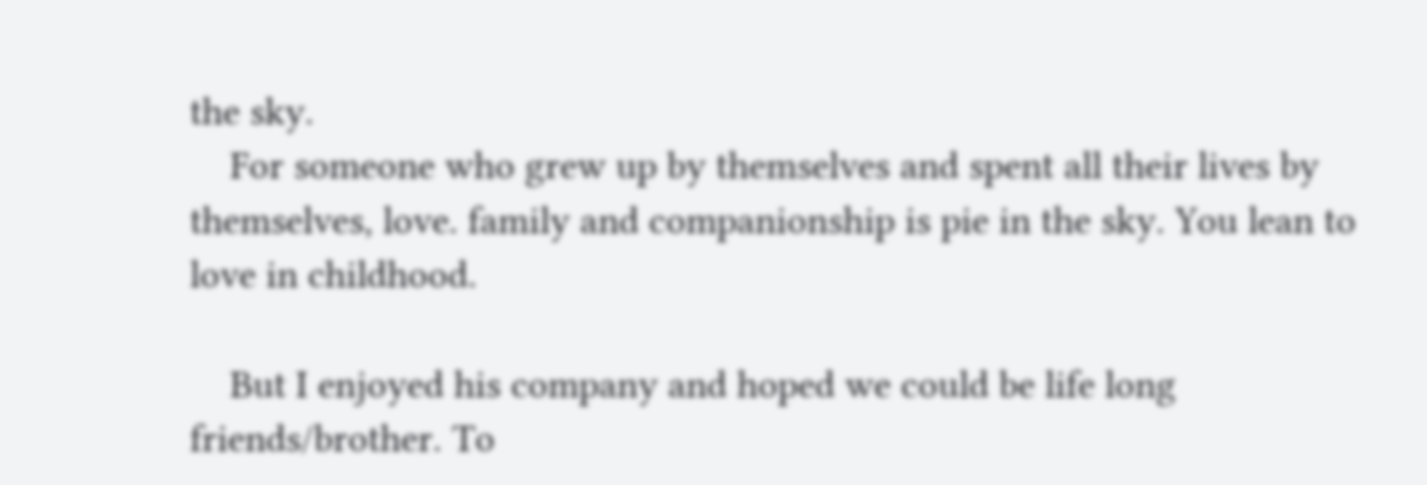the sky.
    For someone who grew up by themselves and spent all their lives by themselves, love. family and companionship is pie in the sky. You lean to love in childhood.

    But I enjoyed his company and hoped we could be life long friends/brother. To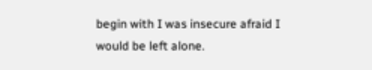begin with I was insecure afraid I would be left alone.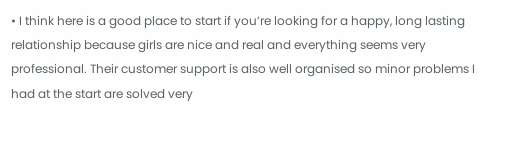• I think here is a good place to start if you’re looking for a happy, long lasting relationship because girls are nice and real and everything seems very professional. Their customer support is also well organised so minor problems I had at the start are solved very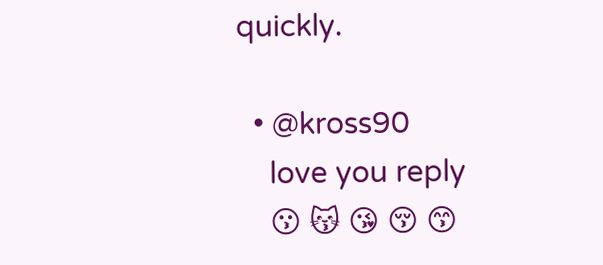quickly.

  • @kross90
    love you reply
    😗 😽 😘 😚 😙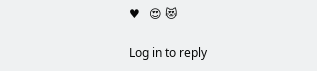♥   😍 😻

Log in to reply